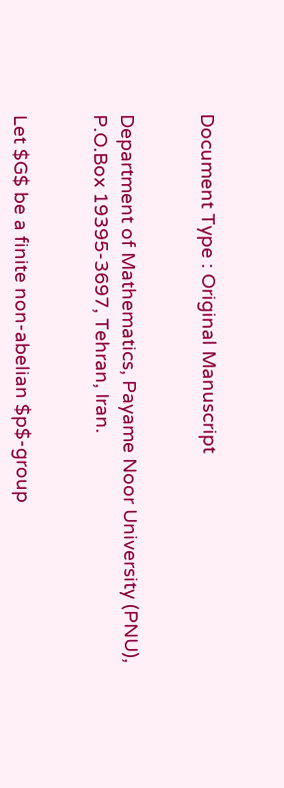Document Type : Original Manuscript


Department of Mathematics, Payame Noor University (PNU), P.O.Box 19395-3697, Tehran, Iran.


Let $G$ be a finite non-abelian $p$-group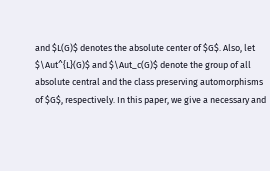and $L(G)$ denotes the absolute center of $G$. Also, let $\Aut^{L}(G)$ and $\Aut_c(G)$ denote the group of all absolute central and the class preserving automorphisms of $G$, respectively. In this paper, we give a necessary and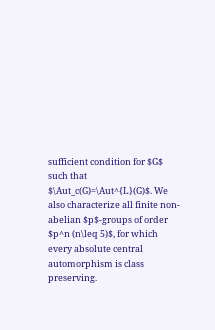sufficient condition for $G$ such that $\Aut_c(G)=\Aut^{L}(G)$. We also characterize all finite non-abelian $p$-groups of order $p^n (n\leq 5)$, for which every absolute central automorphism is class preserving.